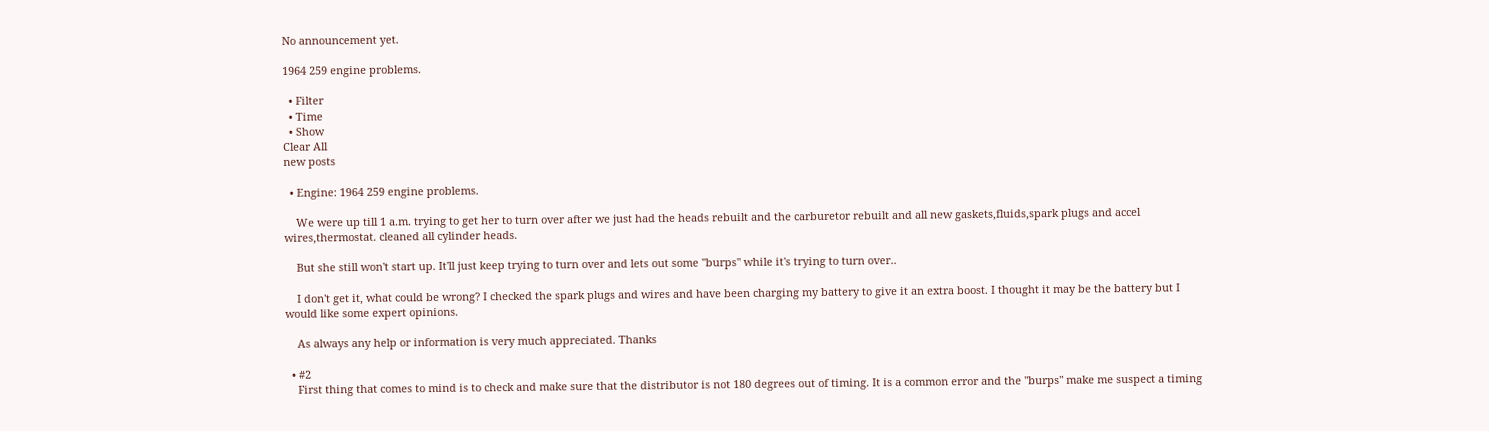No announcement yet.

1964 259 engine problems.

  • Filter
  • Time
  • Show
Clear All
new posts

  • Engine: 1964 259 engine problems.

    We were up till 1 a.m. trying to get her to turn over after we just had the heads rebuilt and the carburetor rebuilt and all new gaskets,fluids,spark plugs and accel wires,thermostat. cleaned all cylinder heads.

    But she still won't start up. It'll just keep trying to turn over and lets out some "burps" while it's trying to turn over..

    I don't get it, what could be wrong? I checked the spark plugs and wires and have been charging my battery to give it an extra boost. I thought it may be the battery but I would like some expert opinions.

    As always any help or information is very much appreciated. Thanks

  • #2
    First thing that comes to mind is to check and make sure that the distributor is not 180 degrees out of timing. It is a common error and the "burps" make me suspect a timing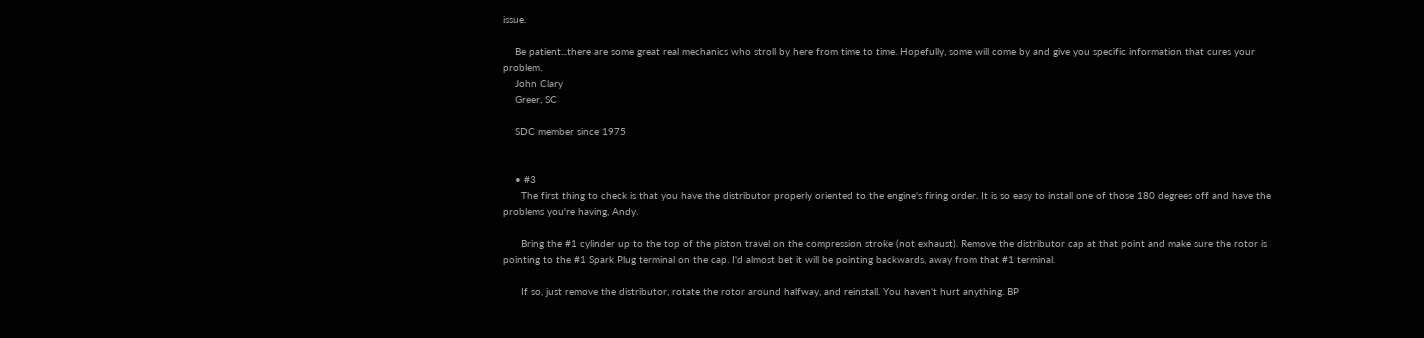issue.

    Be patient...there are some great real mechanics who stroll by here from time to time. Hopefully, some will come by and give you specific information that cures your problem.
    John Clary
    Greer, SC

    SDC member since 1975


    • #3
      The first thing to check is that you have the distributor properly oriented to the engine's firing order. It is so easy to install one of those 180 degrees off and have the problems you're having, Andy.

      Bring the #1 cylinder up to the top of the piston travel on the compression stroke (not exhaust). Remove the distributor cap at that point and make sure the rotor is pointing to the #1 Spark Plug terminal on the cap. I'd almost bet it will be pointing backwards, away from that #1 terminal.

      If so, just remove the distributor, rotate the rotor around halfway, and reinstall. You haven't hurt anything. BP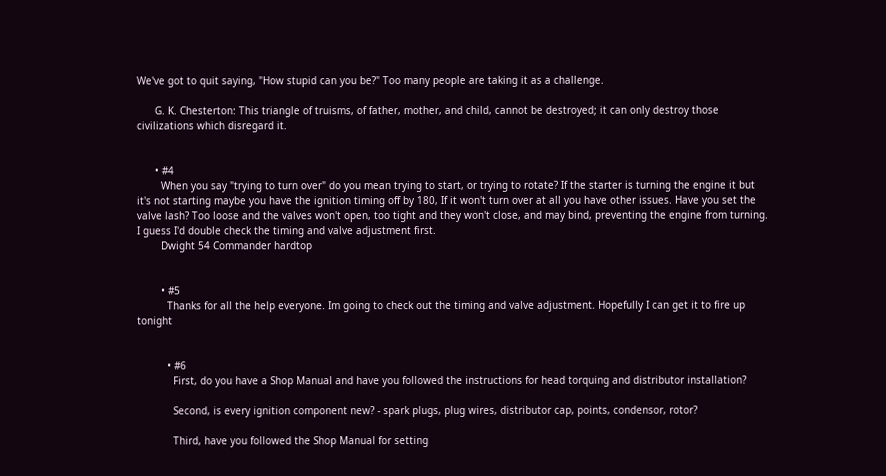We've got to quit saying, "How stupid can you be?" Too many people are taking it as a challenge.

      G. K. Chesterton: This triangle of truisms, of father, mother, and child, cannot be destroyed; it can only destroy those civilizations which disregard it.


      • #4
        When you say "trying to turn over" do you mean trying to start, or trying to rotate? If the starter is turning the engine it but it's not starting maybe you have the ignition timing off by 180, If it won't turn over at all you have other issues. Have you set the valve lash? Too loose and the valves won't open, too tight and they won't close, and may bind, preventing the engine from turning. I guess I'd double check the timing and valve adjustment first.
        Dwight 54 Commander hardtop


        • #5
          Thanks for all the help everyone. Im going to check out the timing and valve adjustment. Hopefully I can get it to fire up tonight


          • #6
            First, do you have a Shop Manual and have you followed the instructions for head torquing and distributor installation?

            Second, is every ignition component new? - spark plugs, plug wires, distributor cap, points, condensor, rotor?

            Third, have you followed the Shop Manual for setting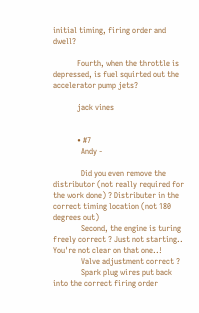initial timing, firing order and dwell?

            Fourth, when the throttle is depressed, is fuel squirted out the accelerator pump jets?

            jack vines


            • #7
              Andy -

              Did you even remove the distributor (not really required for the work done) ? Distributer in the correct timing location (not 180 degrees out)
              Second, the engine is turing freely correct ? Just not starting.. You're not clear on that one..!
              Valve adjustment correct ?
              Spark plug wires put back into the correct firing order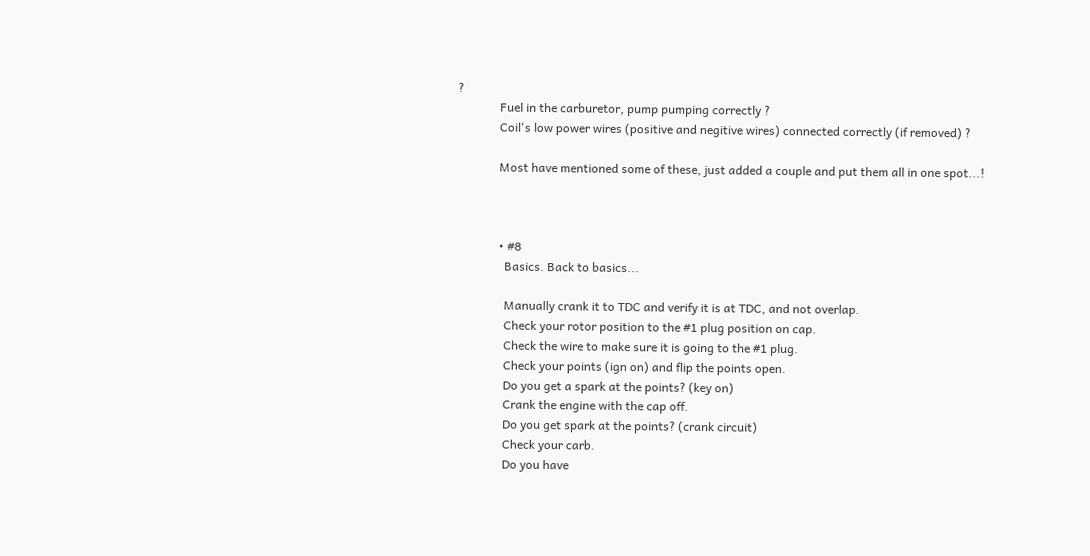?
              Fuel in the carburetor, pump pumping correctly ?
              Coil's low power wires (positive and negitive wires) connected correctly (if removed) ?

              Most have mentioned some of these, just added a couple and put them all in one spot...!



              • #8
                Basics. Back to basics...

                Manually crank it to TDC and verify it is at TDC, and not overlap.
                Check your rotor position to the #1 plug position on cap.
                Check the wire to make sure it is going to the #1 plug.
                Check your points (ign on) and flip the points open.
                Do you get a spark at the points? (key on)
                Crank the engine with the cap off.
                Do you get spark at the points? (crank circuit)
                Check your carb.
                Do you have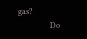gas?
                Do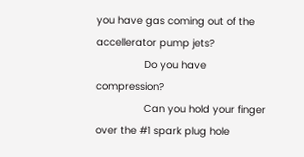you have gas coming out of the accellerator pump jets?
                Do you have compression?
                Can you hold your finger over the #1 spark plug hole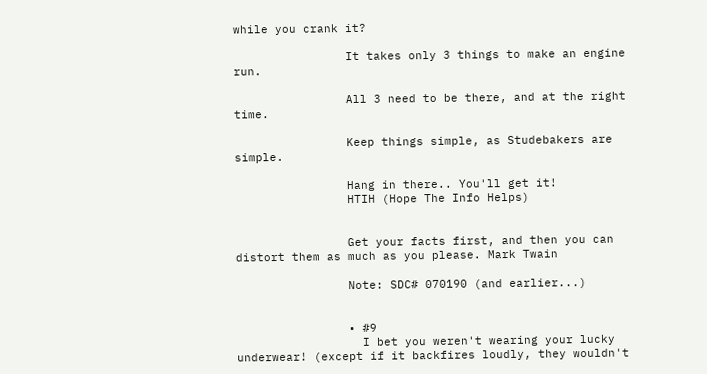while you crank it?

                It takes only 3 things to make an engine run.

                All 3 need to be there, and at the right time.

                Keep things simple, as Studebakers are simple.

                Hang in there.. You'll get it!
                HTIH (Hope The Info Helps)


                Get your facts first, and then you can distort them as much as you please. Mark Twain

                Note: SDC# 070190 (and earlier...)


                • #9
                  I bet you weren't wearing your lucky underwear! (except if it backfires loudly, they wouldn't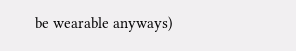be wearable anyways)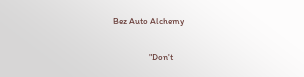Bez Auto Alchemy

                  "Don't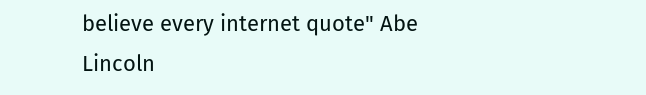believe every internet quote" Abe Lincoln